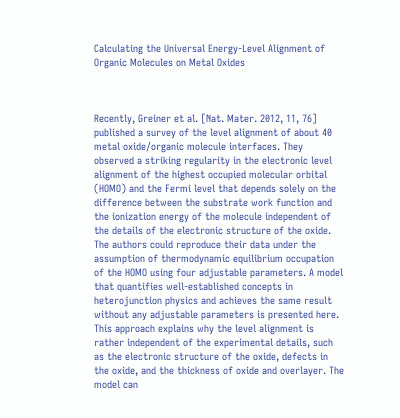Calculating the Universal Energy-Level Alignment of Organic Molecules on Metal Oxides



Recently, Greiner et al. [Nat. Mater. 2012, 11, 76] published a survey of the level alignment of about 40 metal oxide/organic molecule interfaces. They observed a striking regularity in the electronic level alignment of the highest occupied molecular orbital (HOMO) and the Fermi level that depends solely on the difference between the substrate work function and the ionization energy of the molecule independent of the details of the electronic structure of the oxide. The authors could reproduce their data under the assumption of thermodynamic equilibrium occupation of the HOMO using four adjustable parameters. A model that quantifies well-established concepts in heterojunction physics and achieves the same result without any adjustable parameters is presented here. This approach explains why the level alignment is rather independent of the experimental details, such as the electronic structure of the oxide, defects in the oxide, and the thickness of oxide and overlayer. The model can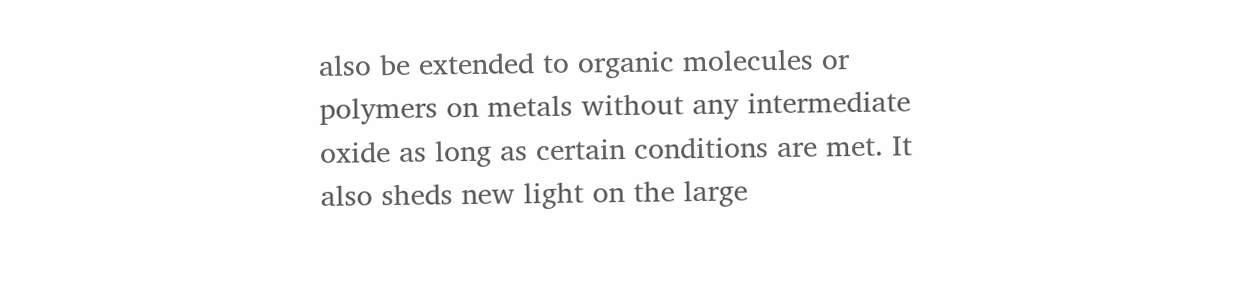also be extended to organic molecules or polymers on metals without any intermediate oxide as long as certain conditions are met. It also sheds new light on the large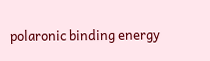polaronic binding energy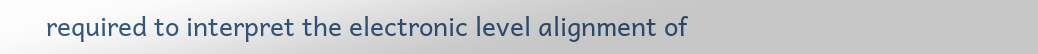required to interpret the electronic level alignment of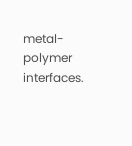metal-polymer interfaces.